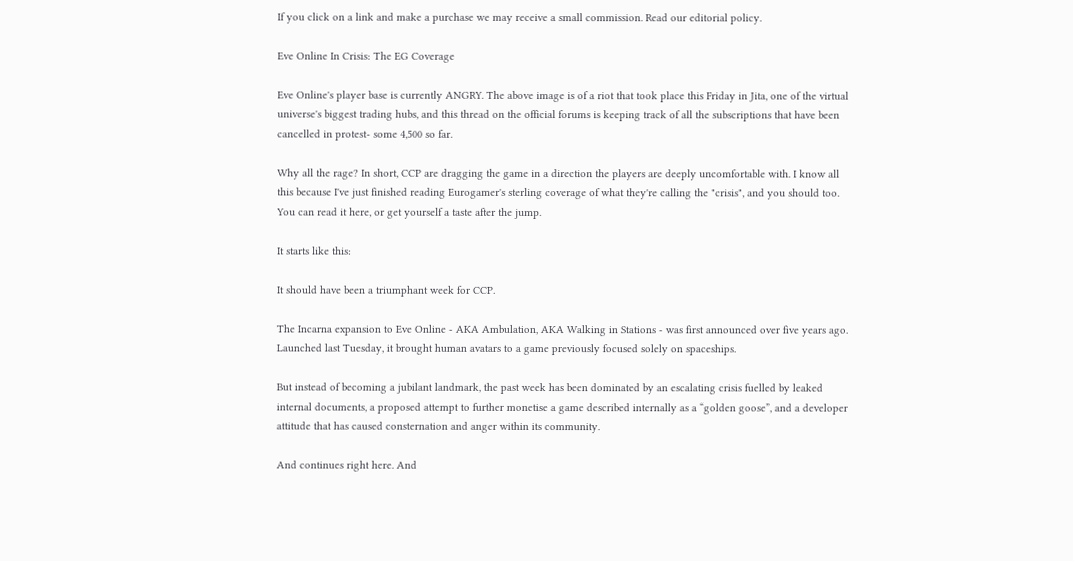If you click on a link and make a purchase we may receive a small commission. Read our editorial policy.

Eve Online In Crisis: The EG Coverage

Eve Online's player base is currently ANGRY. The above image is of a riot that took place this Friday in Jita, one of the virtual universe's biggest trading hubs, and this thread on the official forums is keeping track of all the subscriptions that have been cancelled in protest- some 4,500 so far.

Why all the rage? In short, CCP are dragging the game in a direction the players are deeply uncomfortable with. I know all this because I've just finished reading Eurogamer's sterling coverage of what they're calling the "crisis", and you should too. You can read it here, or get yourself a taste after the jump.

It starts like this:

It should have been a triumphant week for CCP.

The Incarna expansion to Eve Online - AKA Ambulation, AKA Walking in Stations - was first announced over five years ago. Launched last Tuesday, it brought human avatars to a game previously focused solely on spaceships.

But instead of becoming a jubilant landmark, the past week has been dominated by an escalating crisis fuelled by leaked internal documents, a proposed attempt to further monetise a game described internally as a “golden goose”, and a developer attitude that has caused consternation and anger within its community.

And continues right here. And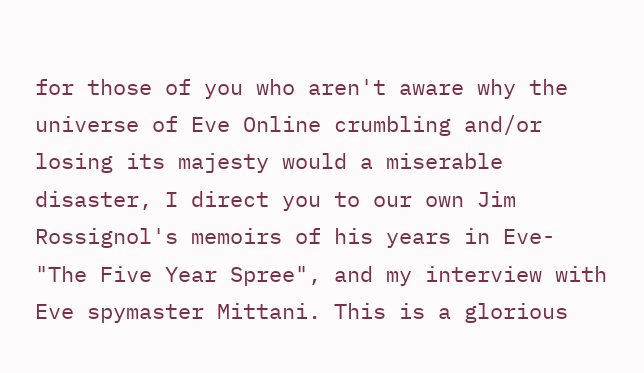for those of you who aren't aware why the universe of Eve Online crumbling and/or losing its majesty would a miserable disaster, I direct you to our own Jim Rossignol's memoirs of his years in Eve- "The Five Year Spree", and my interview with Eve spymaster Mittani. This is a glorious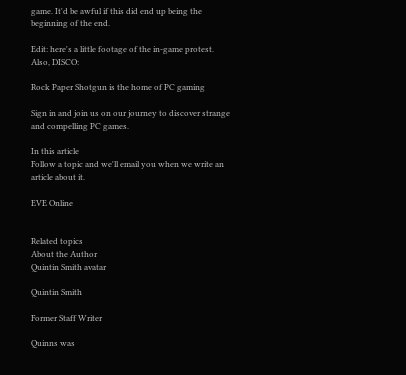game. It'd be awful if this did end up being the beginning of the end.

Edit: here's a little footage of the in-game protest. Also, DISCO:

Rock Paper Shotgun is the home of PC gaming

Sign in and join us on our journey to discover strange and compelling PC games.

In this article
Follow a topic and we'll email you when we write an article about it.

EVE Online


Related topics
About the Author
Quintin Smith avatar

Quintin Smith

Former Staff Writer

Quinns was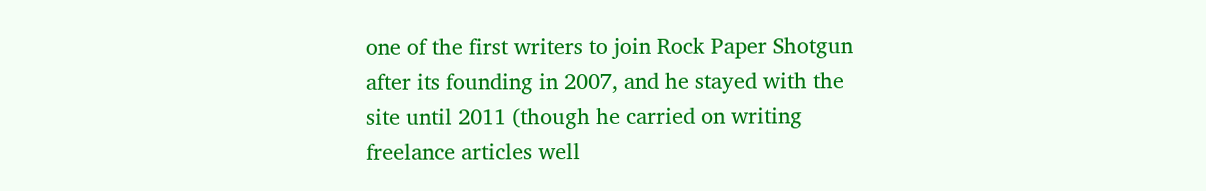one of the first writers to join Rock Paper Shotgun after its founding in 2007, and he stayed with the site until 2011 (though he carried on writing freelance articles well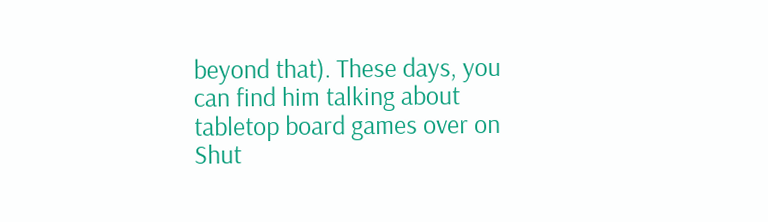beyond that). These days, you can find him talking about tabletop board games over on Shut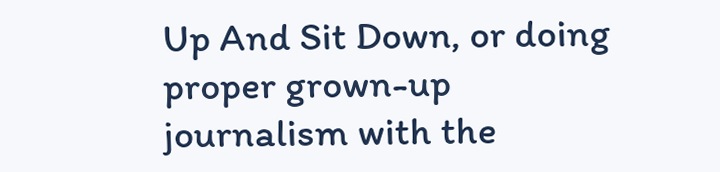Up And Sit Down, or doing proper grown-up journalism with the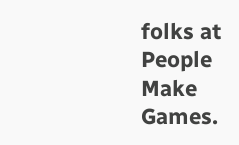folks at People Make Games.